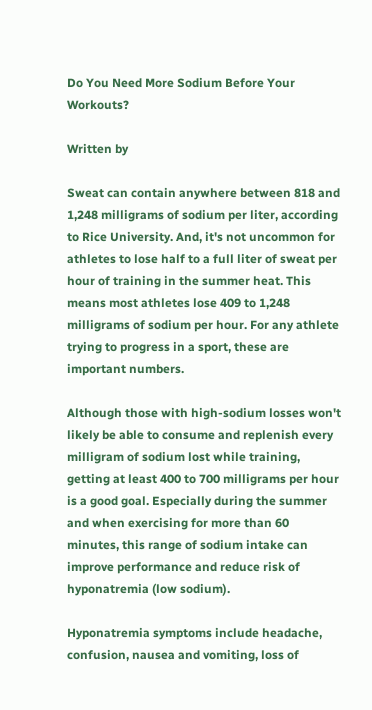Do You Need More Sodium Before Your Workouts?

Written by

Sweat can contain anywhere between 818 and 1,248 milligrams of sodium per liter, according to Rice University. And, it's not uncommon for athletes to lose half to a full liter of sweat per hour of training in the summer heat. This means most athletes lose 409 to 1,248 milligrams of sodium per hour. For any athlete trying to progress in a sport, these are important numbers.

Although those with high-sodium losses won't likely be able to consume and replenish every milligram of sodium lost while training, getting at least 400 to 700 milligrams per hour is a good goal. Especially during the summer and when exercising for more than 60 minutes, this range of sodium intake can improve performance and reduce risk of hyponatremia (low sodium).

Hyponatremia symptoms include headache, confusion, nausea and vomiting, loss of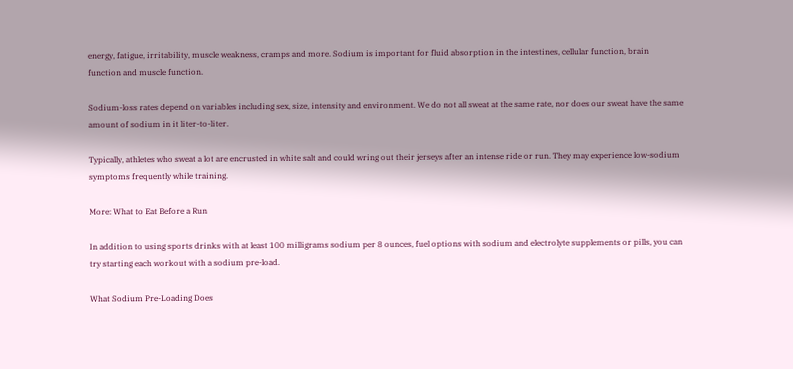energy, fatigue, irritability, muscle weakness, cramps and more. Sodium is important for fluid absorption in the intestines, cellular function, brain function and muscle function.

Sodium-loss rates depend on variables including sex, size, intensity and environment. We do not all sweat at the same rate, nor does our sweat have the same amount of sodium in it liter-to-liter.

Typically, athletes who sweat a lot are encrusted in white salt and could wring out their jerseys after an intense ride or run. They may experience low-sodium symptoms frequently while training.

More: What to Eat Before a Run

In addition to using sports drinks with at least 100 milligrams sodium per 8 ounces, fuel options with sodium and electrolyte supplements or pills, you can try starting each workout with a sodium pre-load.

What Sodium Pre-Loading Does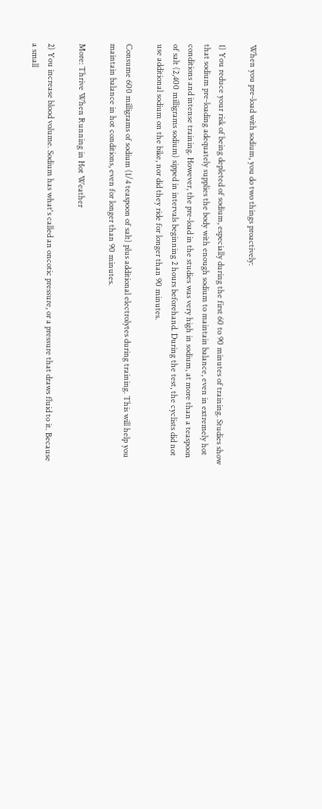When you pre-load with sodium, you do two things proactively:

1) You reduce your risk of being depleted of sodium, especially during the first 60 to 90 minutes of training. Studies show that sodium pre-loading adequately supplies the body with enough sodium to maintain balance, even in extremely hot conditions and intense training. However, the pre-load in the studies was very high in sodium, at more than a teaspoon of salt (2,400 milligrams sodium) sipped in intervals beginning 2 hours beforehand. During the test, the cyclists did not use additional sodium on the bike, nor did they ride for longer than 90 minutes.

Consume 600 milligrams of sodium (1/4 teaspoon of salt) plus additional electrolytes during training. This will help you maintain balance in hot conditions, even for longer than 90 minutes.

More: Thrive When Running in Hot Weather

2) You increase blood volume. Sodium has what's called an oncotic pressure, or a pressure that draws fluid to it. Because a small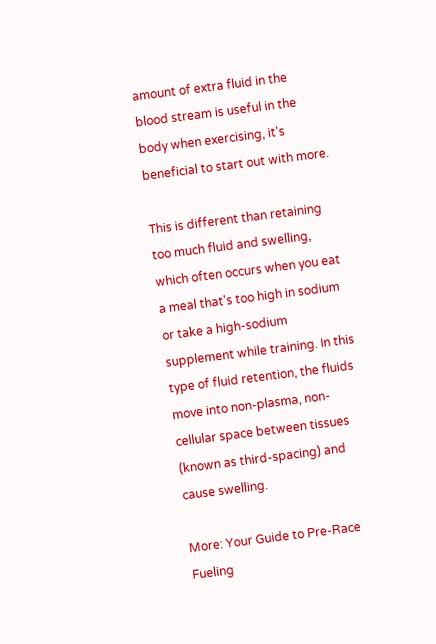amount of extra fluid in the blood stream is useful in the body when exercising, it's beneficial to start out with more.

This is different than retaining too much fluid and swelling, which often occurs when you eat a meal that's too high in sodium or take a high-sodium supplement while training. In this type of fluid retention, the fluids move into non-plasma, non-cellular space between tissues (known as third-spacing) and cause swelling.

More: Your Guide to Pre-Race Fueling